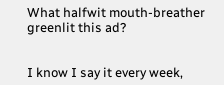What halfwit mouth-breather greenlit this ad?


I know I say it every week,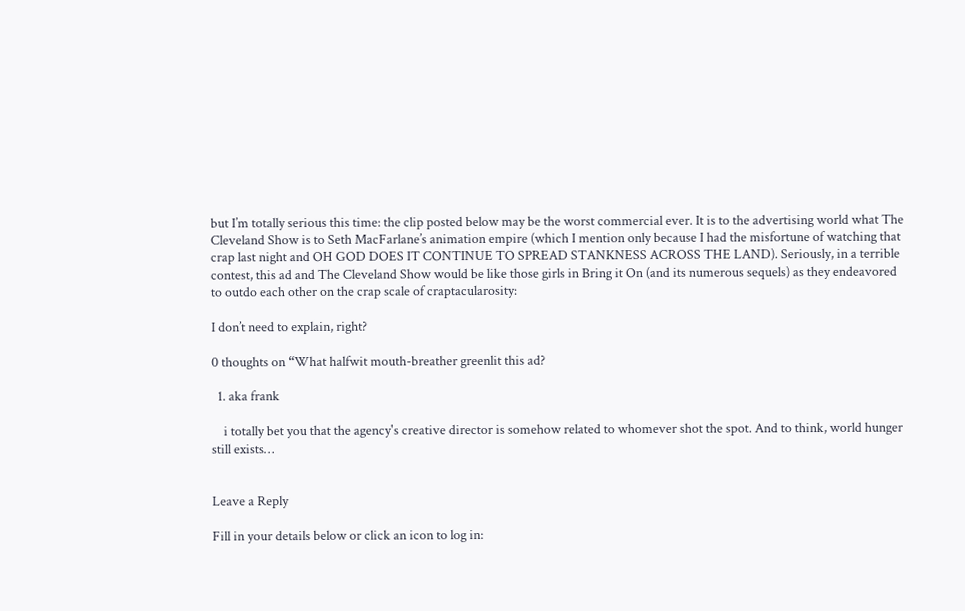but I’m totally serious this time: the clip posted below may be the worst commercial ever. It is to the advertising world what The Cleveland Show is to Seth MacFarlane’s animation empire (which I mention only because I had the misfortune of watching that crap last night and OH GOD DOES IT CONTINUE TO SPREAD STANKNESS ACROSS THE LAND). Seriously, in a terrible contest, this ad and The Cleveland Show would be like those girls in Bring it On (and its numerous sequels) as they endeavored to outdo each other on the crap scale of craptacularosity:

I don’t need to explain, right?

0 thoughts on “What halfwit mouth-breather greenlit this ad?

  1. aka frank

    i totally bet you that the agency's creative director is somehow related to whomever shot the spot. And to think, world hunger still exists…


Leave a Reply

Fill in your details below or click an icon to log in: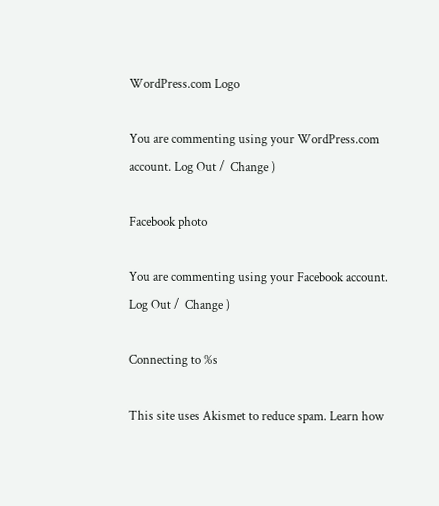WordPress.com Logo

You are commenting using your WordPress.com account. Log Out /  Change )

Facebook photo

You are commenting using your Facebook account. Log Out /  Change )

Connecting to %s

This site uses Akismet to reduce spam. Learn how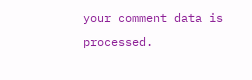your comment data is processed.